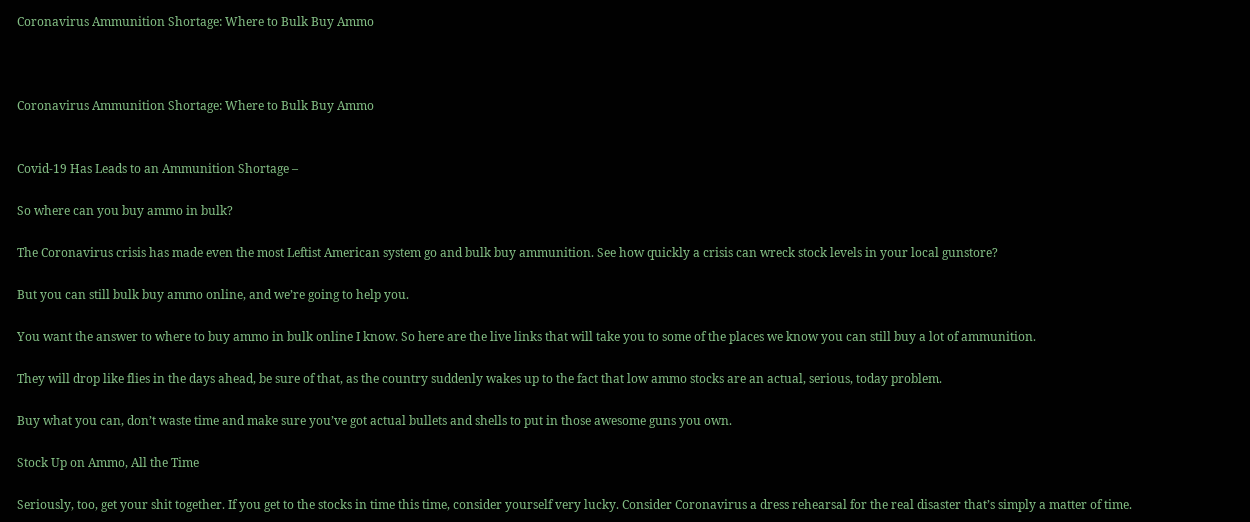Coronavirus Ammunition Shortage: Where to Bulk Buy Ammo



Coronavirus Ammunition Shortage: Where to Bulk Buy Ammo


Covid-19 Has Leads to an Ammunition Shortage –

So where can you buy ammo in bulk?

The Coronavirus crisis has made even the most Leftist American system go and bulk buy ammunition. See how quickly a crisis can wreck stock levels in your local gunstore?

But you can still bulk buy ammo online, and we’re going to help you.

You want the answer to where to buy ammo in bulk online I know. So here are the live links that will take you to some of the places we know you can still buy a lot of ammunition.

They will drop like flies in the days ahead, be sure of that, as the country suddenly wakes up to the fact that low ammo stocks are an actual, serious, today problem.

Buy what you can, don’t waste time and make sure you’ve got actual bullets and shells to put in those awesome guns you own.

Stock Up on Ammo, All the Time

Seriously, too, get your shit together. If you get to the stocks in time this time, consider yourself very lucky. Consider Coronavirus a dress rehearsal for the real disaster that’s simply a matter of time.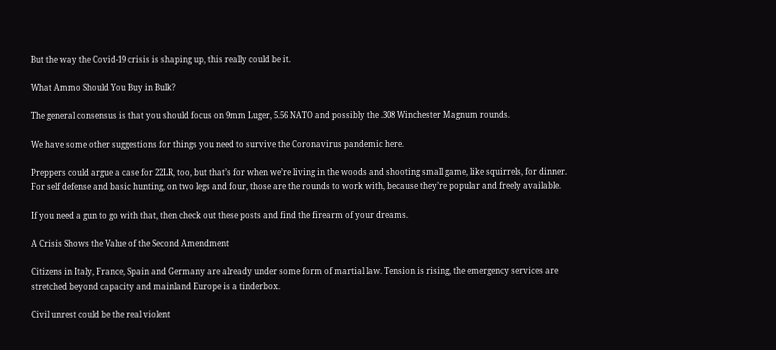But the way the Covid-19 crisis is shaping up, this really could be it.

What Ammo Should You Buy in Bulk?

The general consensus is that you should focus on 9mm Luger, 5.56 NATO and possibly the .308 Winchester Magnum rounds.

We have some other suggestions for things you need to survive the Coronavirus pandemic here.

Preppers could argue a case for 22LR, too, but that’s for when we’re living in the woods and shooting small game, like squirrels, for dinner. For self defense and basic hunting, on two legs and four, those are the rounds to work with, because they’re popular and freely available.

If you need a gun to go with that, then check out these posts and find the firearm of your dreams.

A Crisis Shows the Value of the Second Amendment

Citizens in Italy, France, Spain and Germany are already under some form of martial law. Tension is rising, the emergency services are stretched beyond capacity and mainland Europe is a tinderbox.

Civil unrest could be the real violent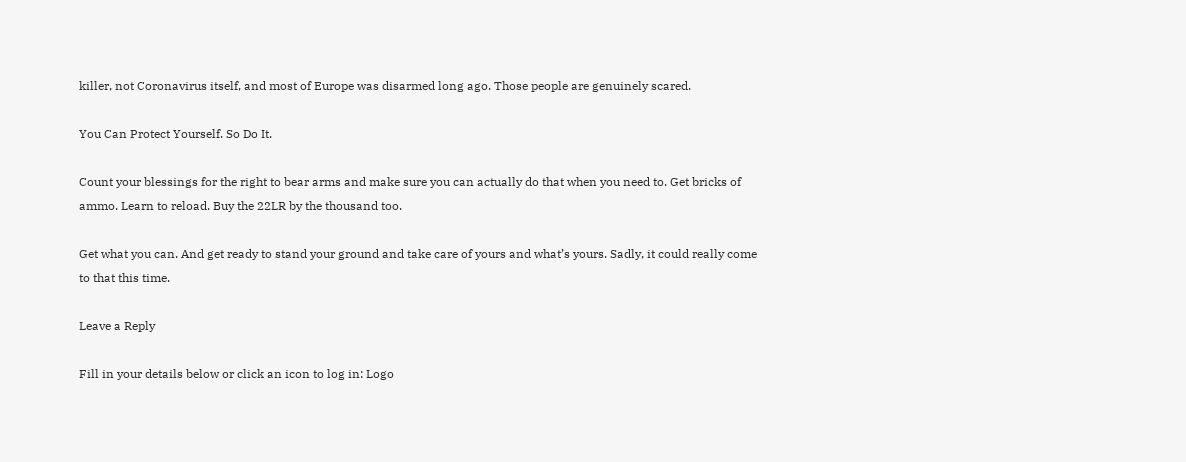killer, not Coronavirus itself, and most of Europe was disarmed long ago. Those people are genuinely scared.

You Can Protect Yourself. So Do It.

Count your blessings for the right to bear arms and make sure you can actually do that when you need to. Get bricks of ammo. Learn to reload. Buy the 22LR by the thousand too.

Get what you can. And get ready to stand your ground and take care of yours and what’s yours. Sadly, it could really come to that this time.

Leave a Reply

Fill in your details below or click an icon to log in: Logo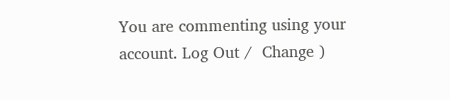You are commenting using your account. Log Out /  Change )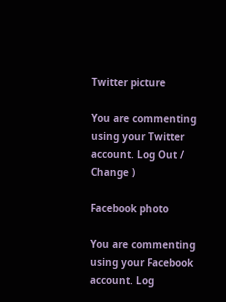Twitter picture

You are commenting using your Twitter account. Log Out /  Change )

Facebook photo

You are commenting using your Facebook account. Log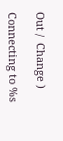Out /  Change )

Connecting to %s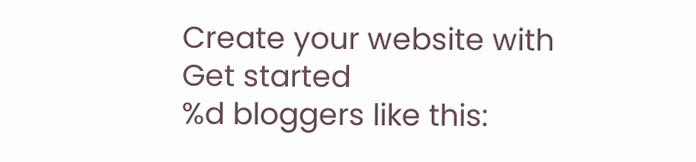Create your website with
Get started
%d bloggers like this: